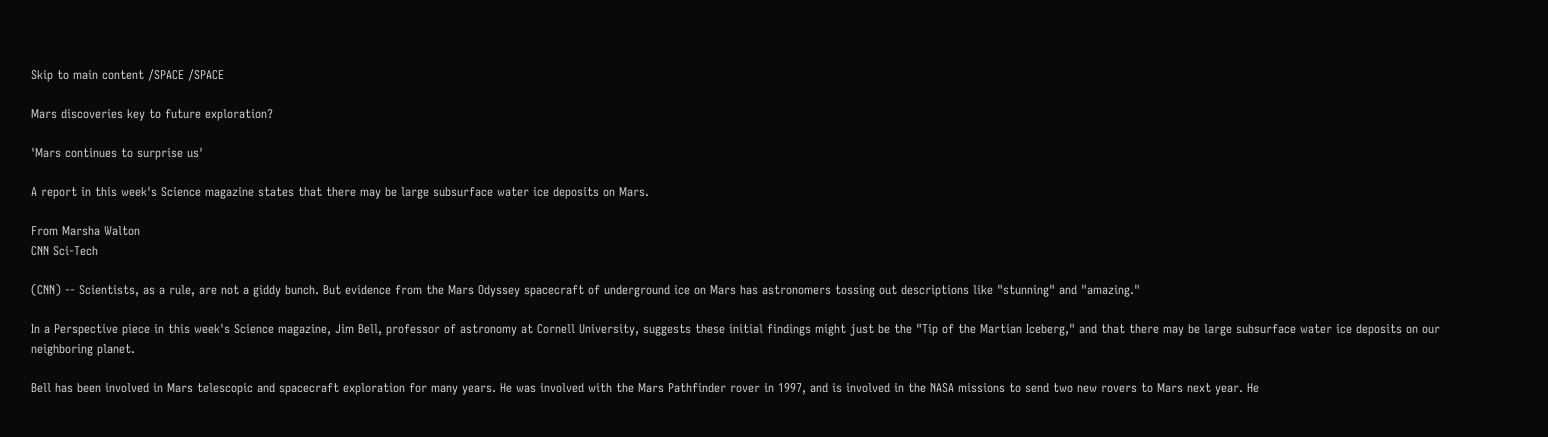Skip to main content /SPACE /SPACE

Mars discoveries key to future exploration?

'Mars continues to surprise us'

A report in this week's Science magazine states that there may be large subsurface water ice deposits on Mars.

From Marsha Walton
CNN Sci-Tech

(CNN) -- Scientists, as a rule, are not a giddy bunch. But evidence from the Mars Odyssey spacecraft of underground ice on Mars has astronomers tossing out descriptions like "stunning" and "amazing."

In a Perspective piece in this week's Science magazine, Jim Bell, professor of astronomy at Cornell University, suggests these initial findings might just be the "Tip of the Martian Iceberg," and that there may be large subsurface water ice deposits on our neighboring planet.

Bell has been involved in Mars telescopic and spacecraft exploration for many years. He was involved with the Mars Pathfinder rover in 1997, and is involved in the NASA missions to send two new rovers to Mars next year. He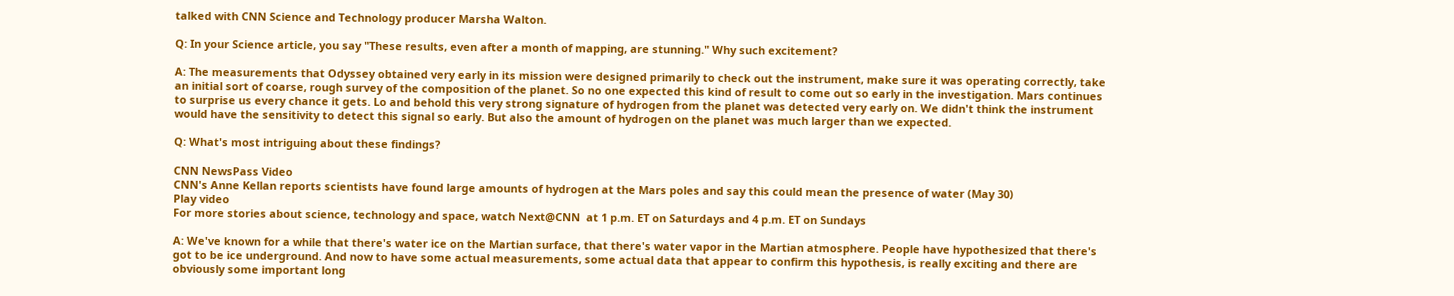talked with CNN Science and Technology producer Marsha Walton.

Q: In your Science article, you say "These results, even after a month of mapping, are stunning." Why such excitement?

A: The measurements that Odyssey obtained very early in its mission were designed primarily to check out the instrument, make sure it was operating correctly, take an initial sort of coarse, rough survey of the composition of the planet. So no one expected this kind of result to come out so early in the investigation. Mars continues to surprise us every chance it gets. Lo and behold this very strong signature of hydrogen from the planet was detected very early on. We didn't think the instrument would have the sensitivity to detect this signal so early. But also the amount of hydrogen on the planet was much larger than we expected.

Q: What's most intriguing about these findings?

CNN NewsPass Video
CNN's Anne Kellan reports scientists have found large amounts of hydrogen at the Mars poles and say this could mean the presence of water (May 30)
Play video
For more stories about science, technology and space, watch Next@CNN  at 1 p.m. ET on Saturdays and 4 p.m. ET on Sundays

A: We've known for a while that there's water ice on the Martian surface, that there's water vapor in the Martian atmosphere. People have hypothesized that there's got to be ice underground. And now to have some actual measurements, some actual data that appear to confirm this hypothesis, is really exciting and there are obviously some important long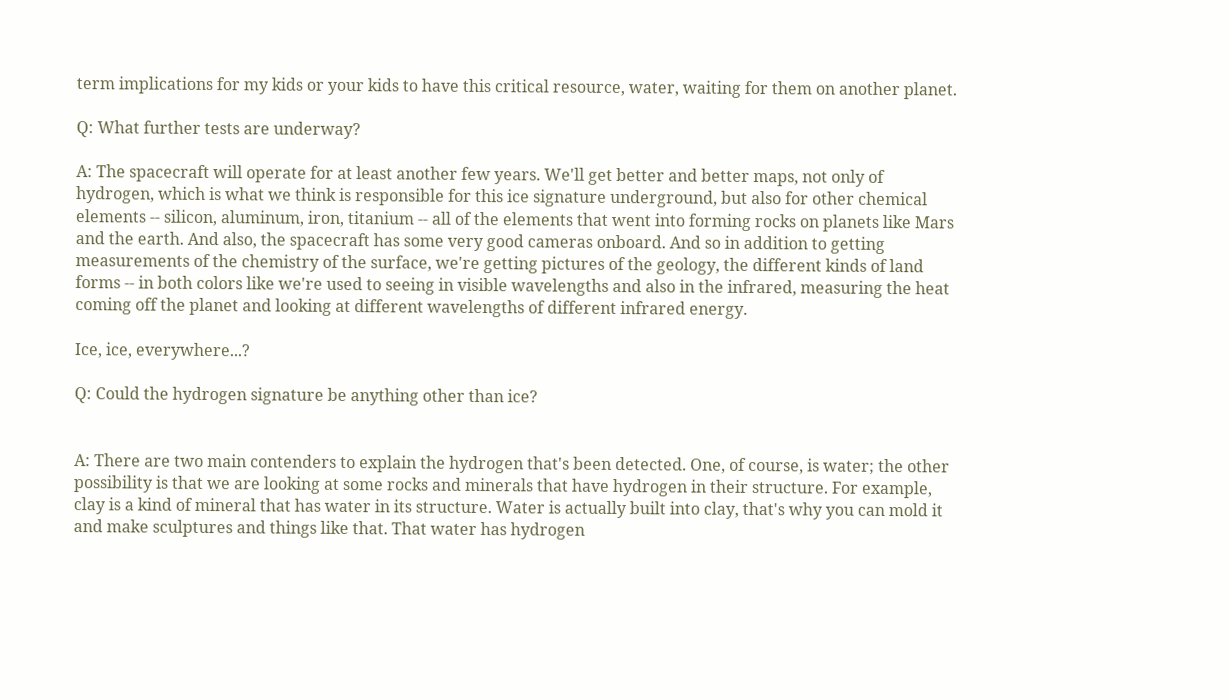term implications for my kids or your kids to have this critical resource, water, waiting for them on another planet.

Q: What further tests are underway?

A: The spacecraft will operate for at least another few years. We'll get better and better maps, not only of hydrogen, which is what we think is responsible for this ice signature underground, but also for other chemical elements -- silicon, aluminum, iron, titanium -- all of the elements that went into forming rocks on planets like Mars and the earth. And also, the spacecraft has some very good cameras onboard. And so in addition to getting measurements of the chemistry of the surface, we're getting pictures of the geology, the different kinds of land forms -- in both colors like we're used to seeing in visible wavelengths and also in the infrared, measuring the heat coming off the planet and looking at different wavelengths of different infrared energy.

Ice, ice, everywhere...?

Q: Could the hydrogen signature be anything other than ice?


A: There are two main contenders to explain the hydrogen that's been detected. One, of course, is water; the other possibility is that we are looking at some rocks and minerals that have hydrogen in their structure. For example, clay is a kind of mineral that has water in its structure. Water is actually built into clay, that's why you can mold it and make sculptures and things like that. That water has hydrogen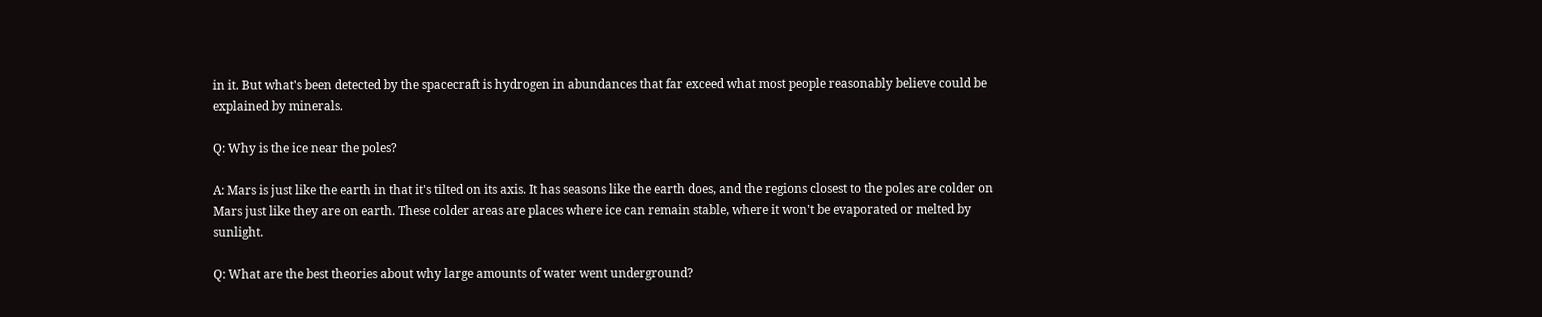in it. But what's been detected by the spacecraft is hydrogen in abundances that far exceed what most people reasonably believe could be explained by minerals.

Q: Why is the ice near the poles?

A: Mars is just like the earth in that it's tilted on its axis. It has seasons like the earth does, and the regions closest to the poles are colder on Mars just like they are on earth. These colder areas are places where ice can remain stable, where it won't be evaporated or melted by sunlight.

Q: What are the best theories about why large amounts of water went underground?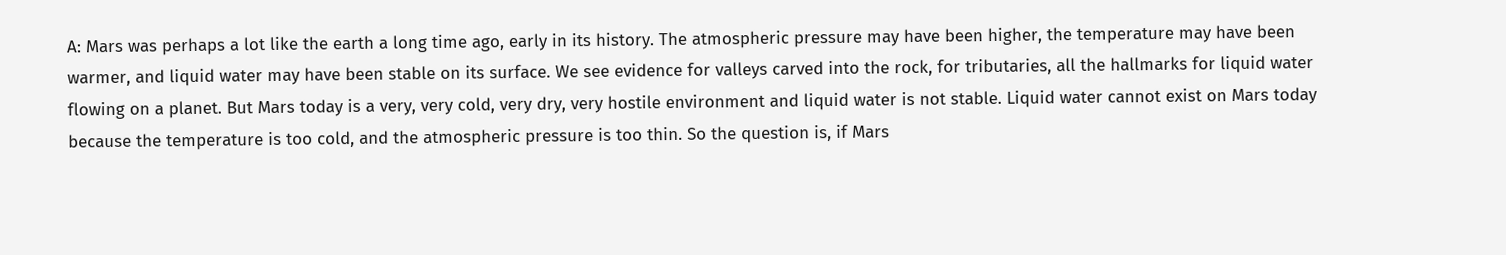A: Mars was perhaps a lot like the earth a long time ago, early in its history. The atmospheric pressure may have been higher, the temperature may have been warmer, and liquid water may have been stable on its surface. We see evidence for valleys carved into the rock, for tributaries, all the hallmarks for liquid water flowing on a planet. But Mars today is a very, very cold, very dry, very hostile environment and liquid water is not stable. Liquid water cannot exist on Mars today because the temperature is too cold, and the atmospheric pressure is too thin. So the question is, if Mars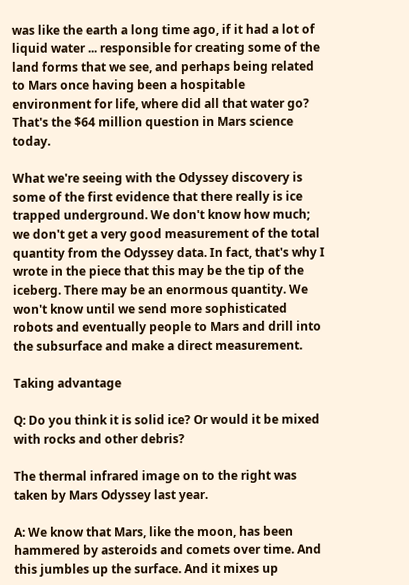was like the earth a long time ago, if it had a lot of liquid water ... responsible for creating some of the land forms that we see, and perhaps being related to Mars once having been a hospitable environment for life, where did all that water go? That's the $64 million question in Mars science today.

What we're seeing with the Odyssey discovery is some of the first evidence that there really is ice trapped underground. We don't know how much; we don't get a very good measurement of the total quantity from the Odyssey data. In fact, that's why I wrote in the piece that this may be the tip of the iceberg. There may be an enormous quantity. We won't know until we send more sophisticated robots and eventually people to Mars and drill into the subsurface and make a direct measurement.

Taking advantage

Q: Do you think it is solid ice? Or would it be mixed with rocks and other debris?

The thermal infrared image on to the right was taken by Mars Odyssey last year.

A: We know that Mars, like the moon, has been hammered by asteroids and comets over time. And this jumbles up the surface. And it mixes up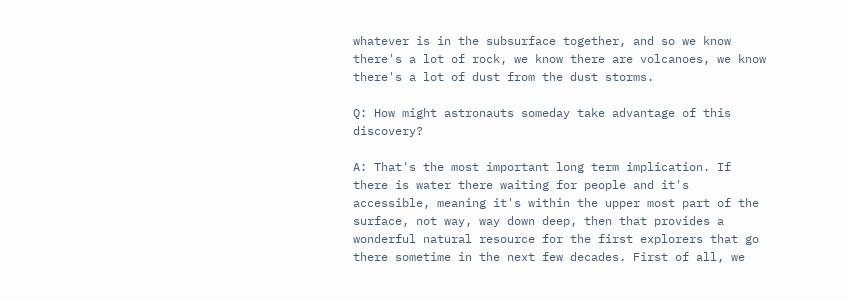whatever is in the subsurface together, and so we know there's a lot of rock, we know there are volcanoes, we know there's a lot of dust from the dust storms.

Q: How might astronauts someday take advantage of this discovery?

A: That's the most important long term implication. If there is water there waiting for people and it's accessible, meaning it's within the upper most part of the surface, not way, way down deep, then that provides a wonderful natural resource for the first explorers that go there sometime in the next few decades. First of all, we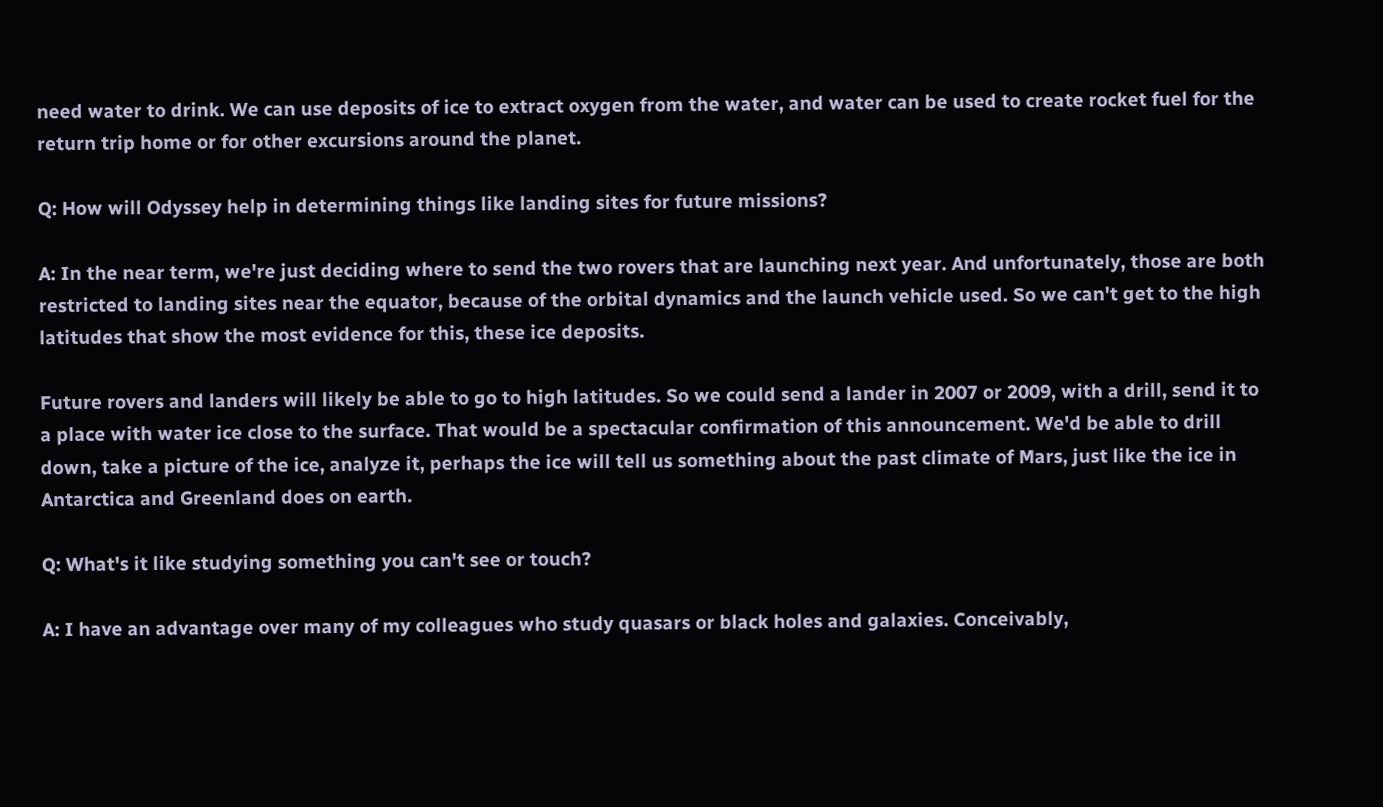need water to drink. We can use deposits of ice to extract oxygen from the water, and water can be used to create rocket fuel for the return trip home or for other excursions around the planet.

Q: How will Odyssey help in determining things like landing sites for future missions?

A: In the near term, we're just deciding where to send the two rovers that are launching next year. And unfortunately, those are both restricted to landing sites near the equator, because of the orbital dynamics and the launch vehicle used. So we can't get to the high latitudes that show the most evidence for this, these ice deposits.

Future rovers and landers will likely be able to go to high latitudes. So we could send a lander in 2007 or 2009, with a drill, send it to a place with water ice close to the surface. That would be a spectacular confirmation of this announcement. We'd be able to drill down, take a picture of the ice, analyze it, perhaps the ice will tell us something about the past climate of Mars, just like the ice in Antarctica and Greenland does on earth.

Q: What's it like studying something you can't see or touch?

A: I have an advantage over many of my colleagues who study quasars or black holes and galaxies. Conceivably,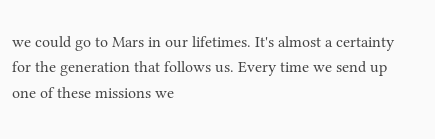we could go to Mars in our lifetimes. It's almost a certainty for the generation that follows us. Every time we send up one of these missions we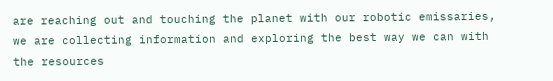are reaching out and touching the planet with our robotic emissaries, we are collecting information and exploring the best way we can with the resources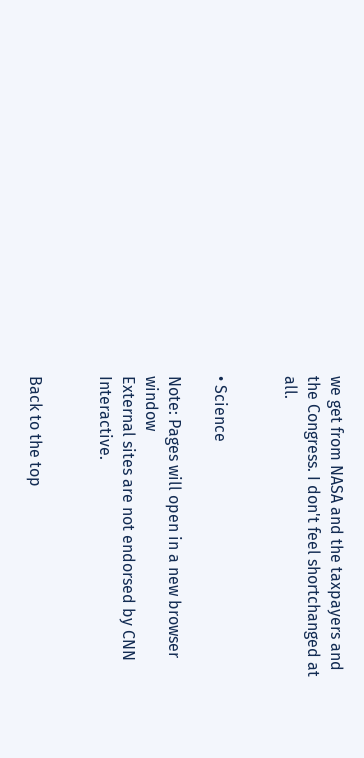we get from NASA and the taxpayers and the Congress. I don't feel shortchanged at all.


• Science

Note: Pages will open in a new browser window
External sites are not endorsed by CNN Interactive.


Back to the top